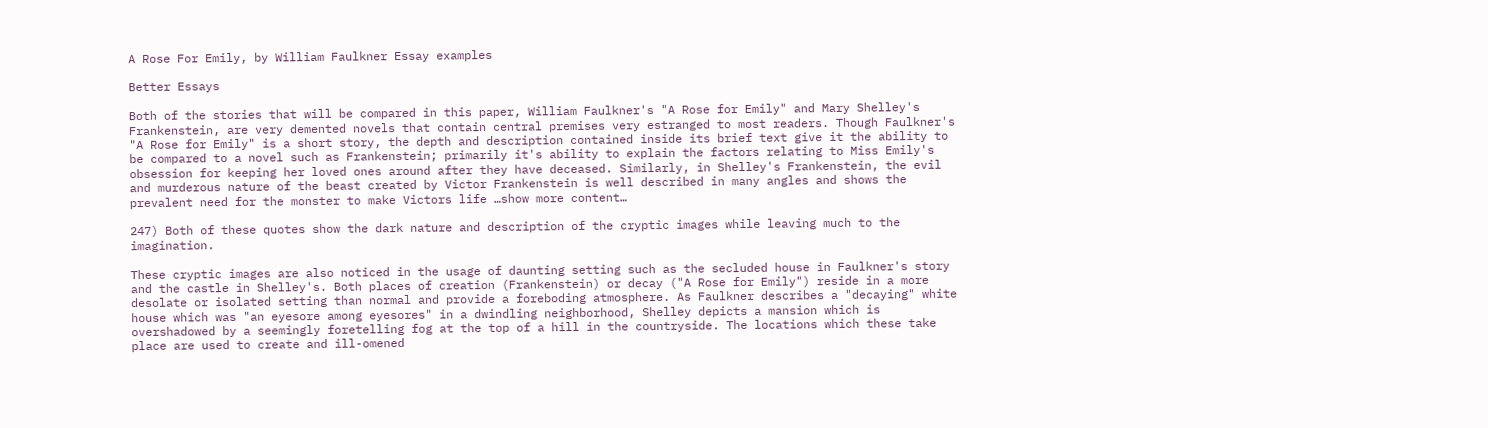A Rose For Emily, by William Faulkner Essay examples

Better Essays

Both of the stories that will be compared in this paper, William Faulkner's "A Rose for Emily" and Mary Shelley's Frankenstein, are very demented novels that contain central premises very estranged to most readers. Though Faulkner's "A Rose for Emily" is a short story, the depth and description contained inside its brief text give it the ability to be compared to a novel such as Frankenstein; primarily it's ability to explain the factors relating to Miss Emily's obsession for keeping her loved ones around after they have deceased. Similarly, in Shelley's Frankenstein, the evil and murderous nature of the beast created by Victor Frankenstein is well described in many angles and shows the prevalent need for the monster to make Victors life …show more content…

247) Both of these quotes show the dark nature and description of the cryptic images while leaving much to the imagination.

These cryptic images are also noticed in the usage of daunting setting such as the secluded house in Faulkner's story and the castle in Shelley's. Both places of creation (Frankenstein) or decay ("A Rose for Emily") reside in a more desolate or isolated setting than normal and provide a foreboding atmosphere. As Faulkner describes a "decaying" white house which was "an eyesore among eyesores" in a dwindling neighborhood, Shelley depicts a mansion which is overshadowed by a seemingly foretelling fog at the top of a hill in the countryside. The locations which these take place are used to create and ill-omened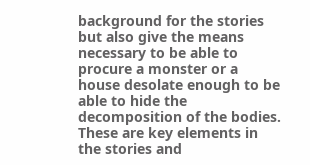background for the stories but also give the means necessary to be able to procure a monster or a house desolate enough to be able to hide the decomposition of the bodies. These are key elements in the stories and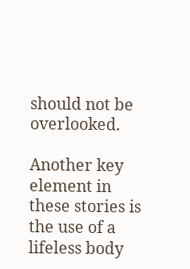should not be overlooked.

Another key element in these stories is the use of a lifeless body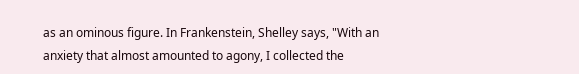as an ominous figure. In Frankenstein, Shelley says, "With an anxiety that almost amounted to agony, I collected the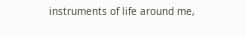instruments of life around me,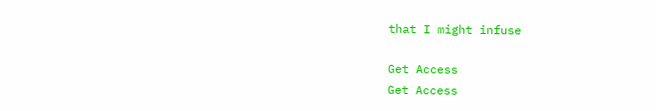that I might infuse

Get Access
Get Access